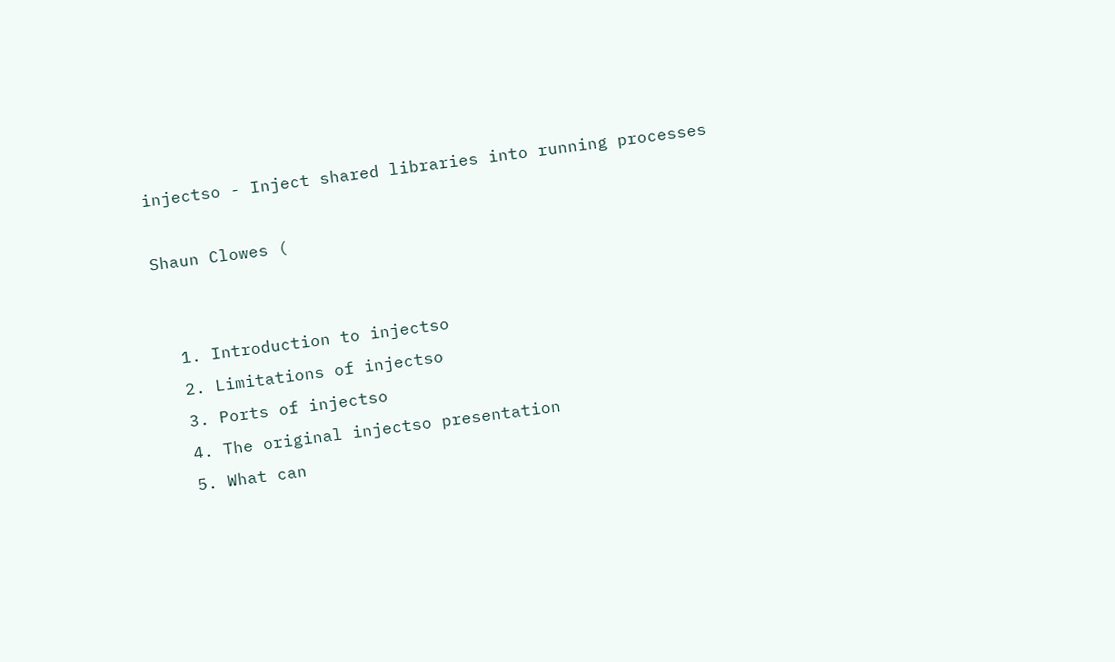injectso - Inject shared libraries into running processes

Shaun Clowes (


  1. Introduction to injectso
  2. Limitations of injectso
  3. Ports of injectso
  4. The original injectso presentation
  5. What can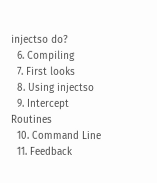injectso do?
  6. Compiling
  7. First looks
  8. Using injectso
  9. Intercept Routines
  10. Command Line
  11. Feedback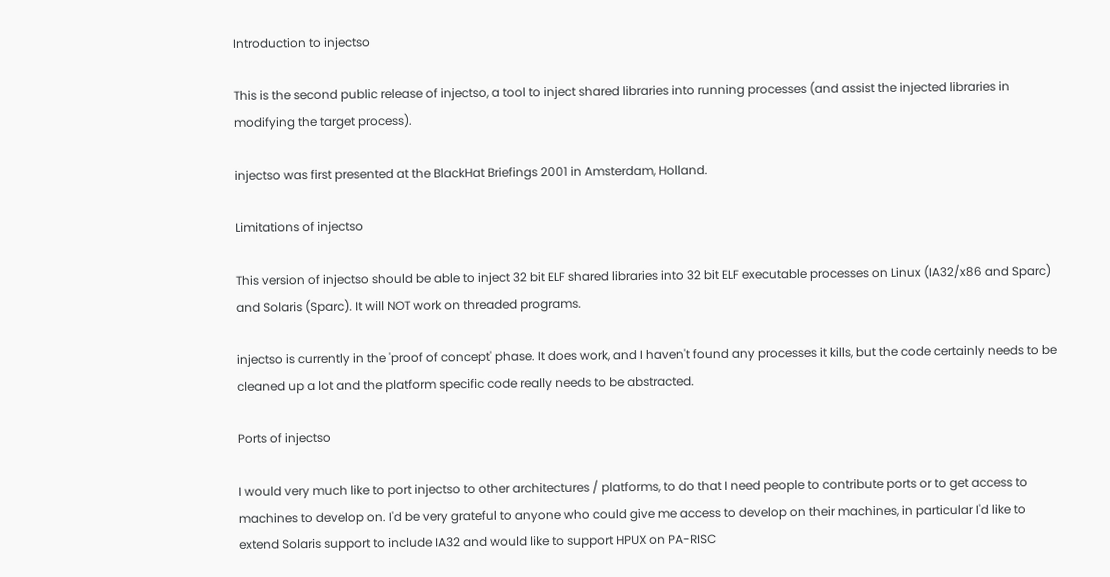Introduction to injectso

This is the second public release of injectso, a tool to inject shared libraries into running processes (and assist the injected libraries in modifying the target process).

injectso was first presented at the BlackHat Briefings 2001 in Amsterdam, Holland.

Limitations of injectso

This version of injectso should be able to inject 32 bit ELF shared libraries into 32 bit ELF executable processes on Linux (IA32/x86 and Sparc) and Solaris (Sparc). It will NOT work on threaded programs.

injectso is currently in the 'proof of concept' phase. It does work, and I haven't found any processes it kills, but the code certainly needs to be cleaned up a lot and the platform specific code really needs to be abstracted.

Ports of injectso

I would very much like to port injectso to other architectures / platforms, to do that I need people to contribute ports or to get access to machines to develop on. I'd be very grateful to anyone who could give me access to develop on their machines, in particular I'd like to extend Solaris support to include IA32 and would like to support HPUX on PA-RISC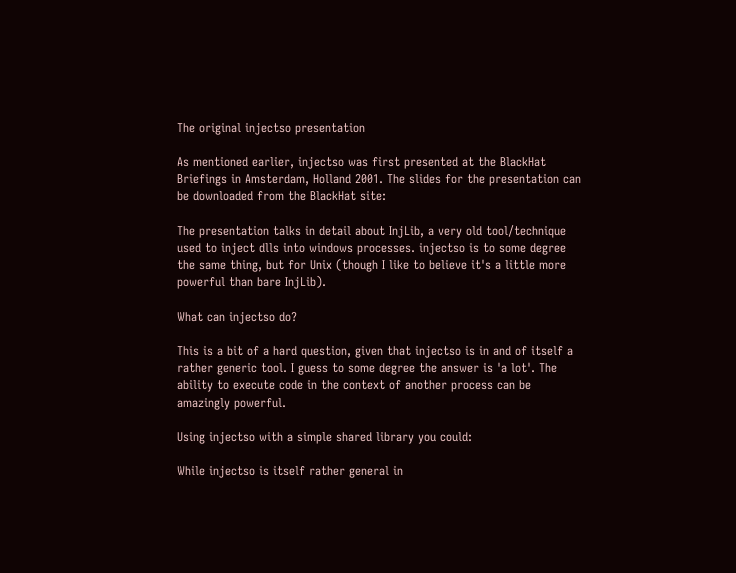The original injectso presentation

As mentioned earlier, injectso was first presented at the BlackHat Briefings in Amsterdam, Holland 2001. The slides for the presentation can be downloaded from the BlackHat site:

The presentation talks in detail about InjLib, a very old tool/technique used to inject dlls into windows processes. injectso is to some degree the same thing, but for Unix (though I like to believe it's a little more powerful than bare InjLib).

What can injectso do?

This is a bit of a hard question, given that injectso is in and of itself a rather generic tool. I guess to some degree the answer is 'a lot'. The ability to execute code in the context of another process can be amazingly powerful.

Using injectso with a simple shared library you could:

While injectso is itself rather general in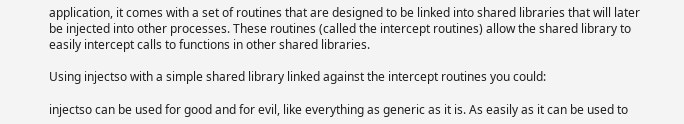application, it comes with a set of routines that are designed to be linked into shared libraries that will later be injected into other processes. These routines (called the intercept routines) allow the shared library to easily intercept calls to functions in other shared libraries.

Using injectso with a simple shared library linked against the intercept routines you could:

injectso can be used for good and for evil, like everything as generic as it is. As easily as it can be used to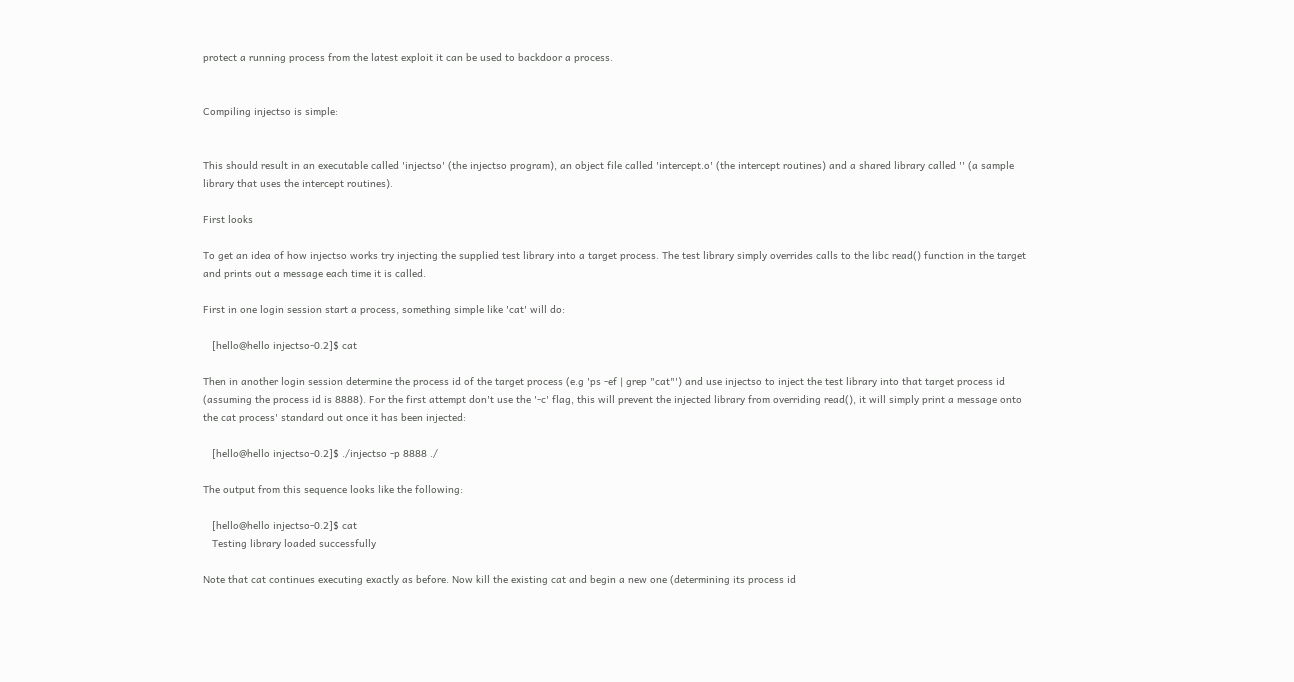protect a running process from the latest exploit it can be used to backdoor a process.


Compiling injectso is simple:


This should result in an executable called 'injectso' (the injectso program), an object file called 'intercept.o' (the intercept routines) and a shared library called '' (a sample library that uses the intercept routines).

First looks

To get an idea of how injectso works try injecting the supplied test library into a target process. The test library simply overrides calls to the libc read() function in the target and prints out a message each time it is called.

First in one login session start a process, something simple like 'cat' will do:

   [hello@hello injectso-0.2]$ cat

Then in another login session determine the process id of the target process (e.g 'ps -ef | grep "cat"') and use injectso to inject the test library into that target process id (assuming the process id is 8888). For the first attempt don't use the '-c' flag, this will prevent the injected library from overriding read(), it will simply print a message onto the cat process' standard out once it has been injected:

   [hello@hello injectso-0.2]$ ./injectso -p 8888 ./

The output from this sequence looks like the following:

   [hello@hello injectso-0.2]$ cat
   Testing library loaded successfully

Note that cat continues executing exactly as before. Now kill the existing cat and begin a new one (determining its process id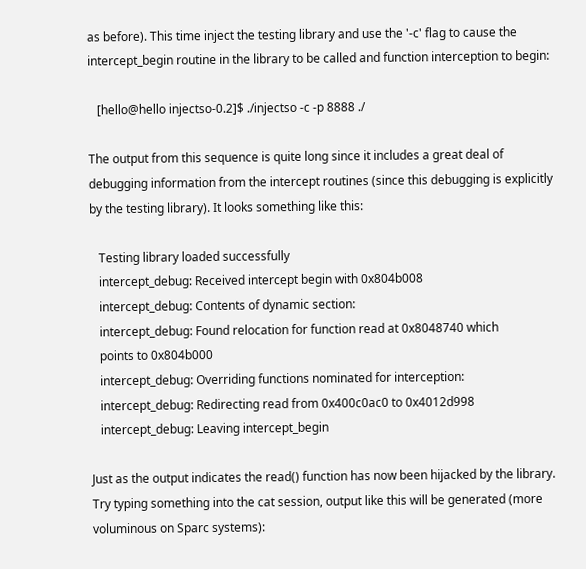as before). This time inject the testing library and use the '-c' flag to cause the intercept_begin routine in the library to be called and function interception to begin:

   [hello@hello injectso-0.2]$ ./injectso -c -p 8888 ./

The output from this sequence is quite long since it includes a great deal of debugging information from the intercept routines (since this debugging is explicitly by the testing library). It looks something like this:

   Testing library loaded successfully
   intercept_debug: Received intercept begin with 0x804b008
   intercept_debug: Contents of dynamic section:
   intercept_debug: Found relocation for function read at 0x8048740 which
   points to 0x804b000
   intercept_debug: Overriding functions nominated for interception:
   intercept_debug: Redirecting read from 0x400c0ac0 to 0x4012d998
   intercept_debug: Leaving intercept_begin

Just as the output indicates the read() function has now been hijacked by the library. Try typing something into the cat session, output like this will be generated (more voluminous on Sparc systems):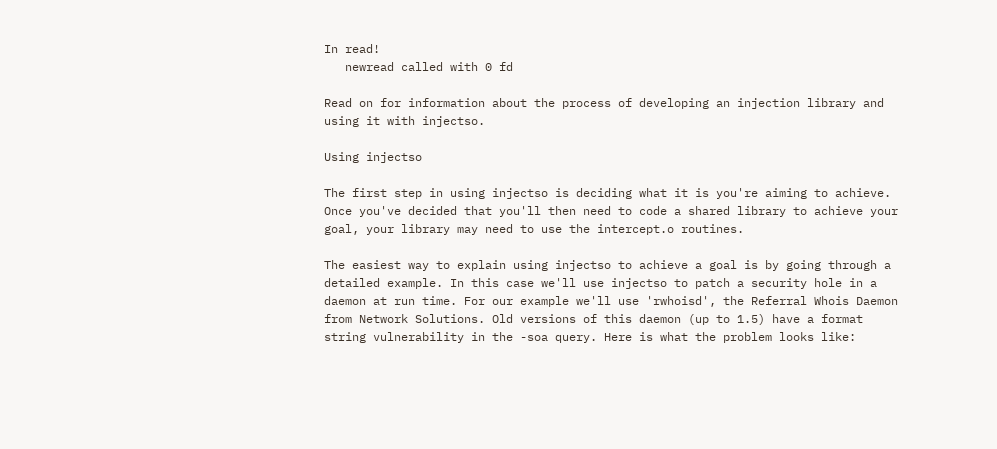In read!
   newread called with 0 fd

Read on for information about the process of developing an injection library and using it with injectso.

Using injectso

The first step in using injectso is deciding what it is you're aiming to achieve. Once you've decided that you'll then need to code a shared library to achieve your goal, your library may need to use the intercept.o routines.

The easiest way to explain using injectso to achieve a goal is by going through a detailed example. In this case we'll use injectso to patch a security hole in a daemon at run time. For our example we'll use 'rwhoisd', the Referral Whois Daemon from Network Solutions. Old versions of this daemon (up to 1.5) have a format string vulnerability in the -soa query. Here is what the problem looks like: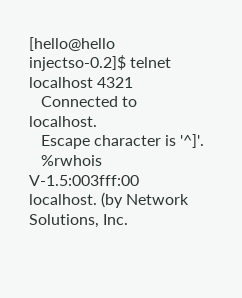[hello@hello injectso-0.2]$ telnet localhost 4321
   Connected to localhost.
   Escape character is '^]'.
   %rwhois V-1.5:003fff:00 localhost. (by Network Solutions, Inc.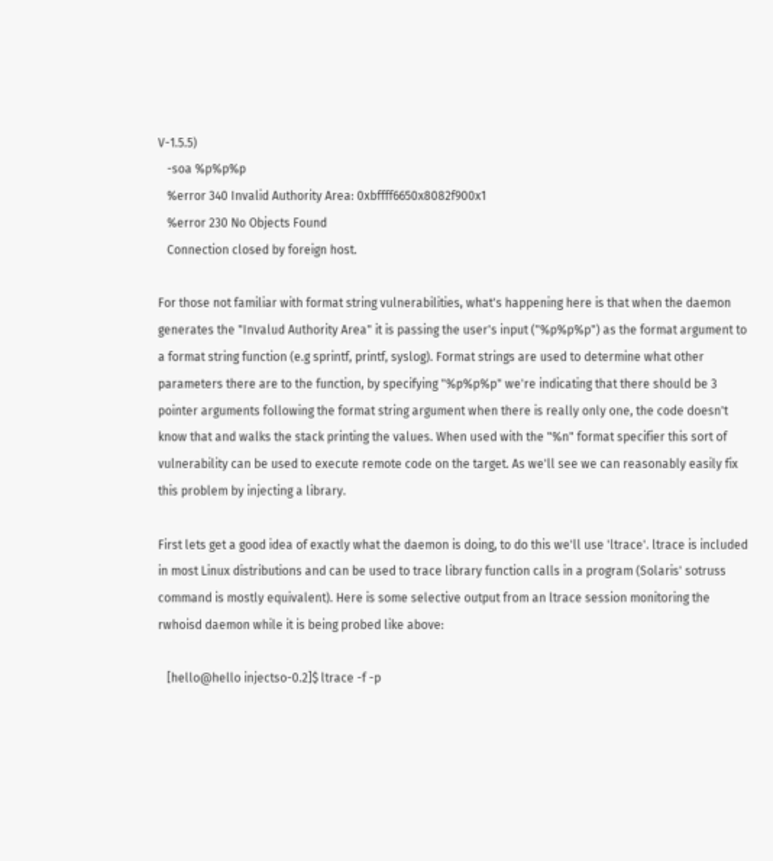V-1.5.5)
   -soa %p%p%p
   %error 340 Invalid Authority Area: 0xbffff6650x8082f900x1
   %error 230 No Objects Found
   Connection closed by foreign host.

For those not familiar with format string vulnerabilities, what's happening here is that when the daemon generates the "Invalud Authority Area" it is passing the user's input ("%p%p%p") as the format argument to a format string function (e.g sprintf, printf, syslog). Format strings are used to determine what other parameters there are to the function, by specifying "%p%p%p" we're indicating that there should be 3 pointer arguments following the format string argument when there is really only one, the code doesn't know that and walks the stack printing the values. When used with the "%n" format specifier this sort of vulnerability can be used to execute remote code on the target. As we'll see we can reasonably easily fix this problem by injecting a library.

First lets get a good idea of exactly what the daemon is doing, to do this we'll use 'ltrace'. ltrace is included in most Linux distributions and can be used to trace library function calls in a program (Solaris' sotruss command is mostly equivalent). Here is some selective output from an ltrace session monitoring the rwhoisd daemon while it is being probed like above:

   [hello@hello injectso-0.2]$ ltrace -f -p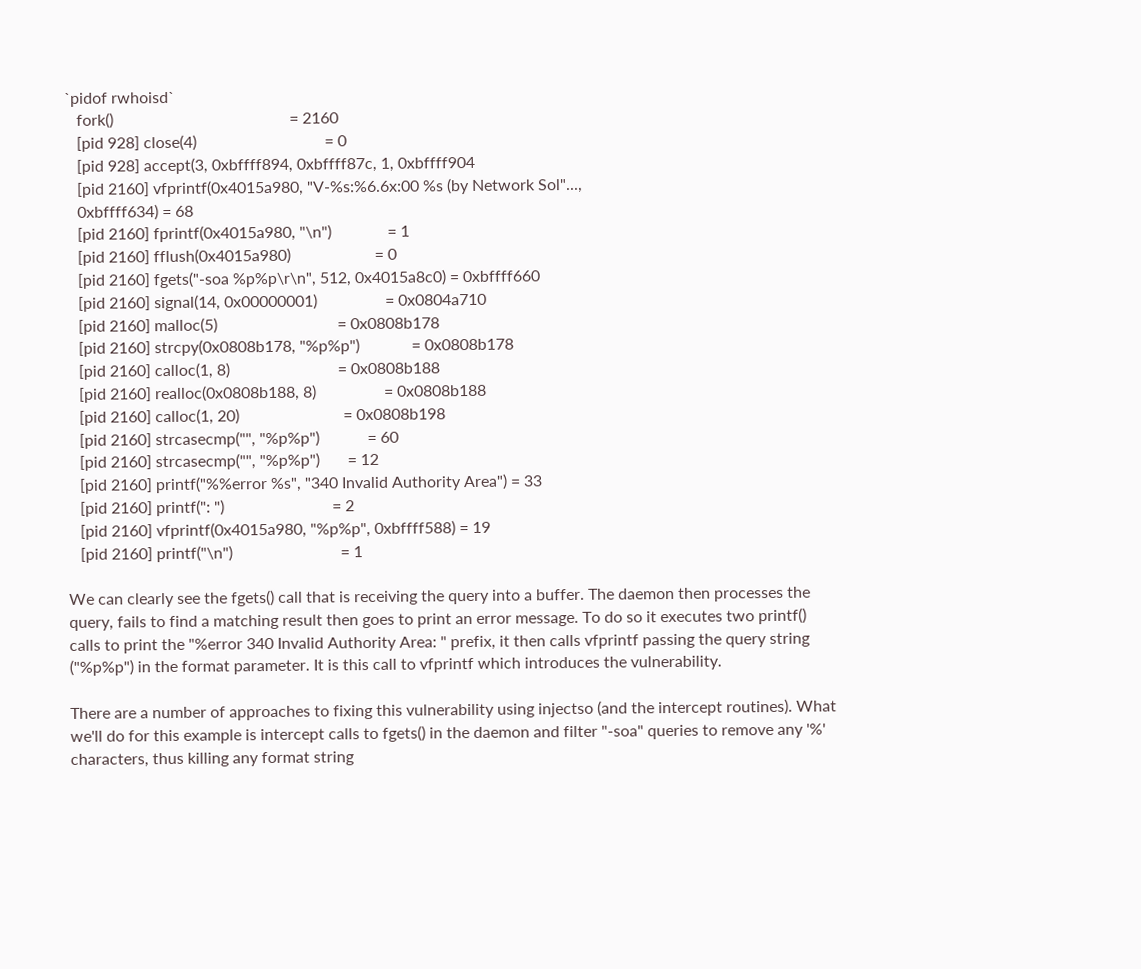`pidof rwhoisd`
   fork()                                            = 2160
   [pid 928] close(4)                                = 0
   [pid 928] accept(3, 0xbffff894, 0xbffff87c, 1, 0xbffff904
   [pid 2160] vfprintf(0x4015a980, "V-%s:%6.6x:00 %s (by Network Sol"...,
   0xbffff634) = 68
   [pid 2160] fprintf(0x4015a980, "\n")              = 1
   [pid 2160] fflush(0x4015a980)                     = 0
   [pid 2160] fgets("-soa %p%p\r\n", 512, 0x4015a8c0) = 0xbffff660
   [pid 2160] signal(14, 0x00000001)                 = 0x0804a710
   [pid 2160] malloc(5)                              = 0x0808b178
   [pid 2160] strcpy(0x0808b178, "%p%p")             = 0x0808b178
   [pid 2160] calloc(1, 8)                           = 0x0808b188
   [pid 2160] realloc(0x0808b188, 8)                 = 0x0808b188
   [pid 2160] calloc(1, 20)                          = 0x0808b198
   [pid 2160] strcasecmp("", "%p%p")            = 60
   [pid 2160] strcasecmp("", "%p%p")       = 12
   [pid 2160] printf("%%error %s", "340 Invalid Authority Area") = 33
   [pid 2160] printf(": ")                           = 2
   [pid 2160] vfprintf(0x4015a980, "%p%p", 0xbffff588) = 19
   [pid 2160] printf("\n")                           = 1

We can clearly see the fgets() call that is receiving the query into a buffer. The daemon then processes the query, fails to find a matching result then goes to print an error message. To do so it executes two printf() calls to print the "%error 340 Invalid Authority Area: " prefix, it then calls vfprintf passing the query string ("%p%p") in the format parameter. It is this call to vfprintf which introduces the vulnerability.

There are a number of approaches to fixing this vulnerability using injectso (and the intercept routines). What we'll do for this example is intercept calls to fgets() in the daemon and filter "-soa" queries to remove any '%' characters, thus killing any format string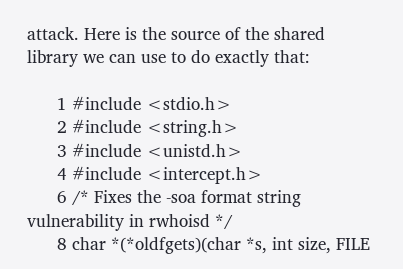attack. Here is the source of the shared library we can use to do exactly that:

      1 #include <stdio.h>
      2 #include <string.h>
      3 #include <unistd.h>
      4 #include <intercept.h>
      6 /* Fixes the -soa format string vulnerability in rwhoisd */
      8 char *(*oldfgets)(char *s, int size, FILE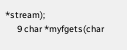*stream);
      9 char *myfgets(char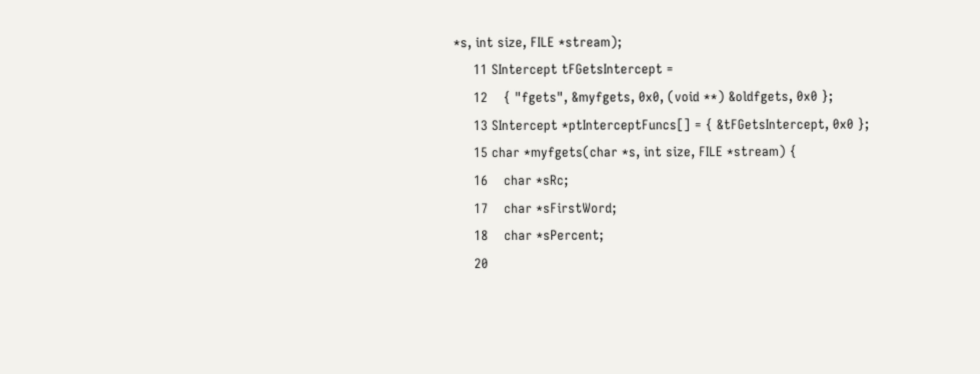*s, int size, FILE *stream);
     11 SIntercept tFGetsIntercept =
     12    { "fgets", &myfgets, 0x0, (void **) &oldfgets, 0x0 };
     13 SIntercept *ptInterceptFuncs[] = { &tFGetsIntercept, 0x0 };
     15 char *myfgets(char *s, int size, FILE *stream) {
     16    char *sRc;
     17    char *sFirstWord;
     18    char *sPercent;
     20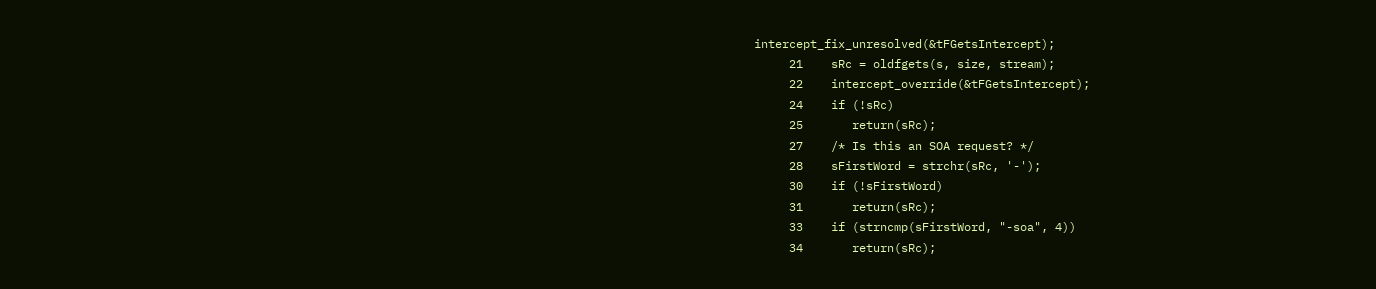intercept_fix_unresolved(&tFGetsIntercept);
     21    sRc = oldfgets(s, size, stream);
     22    intercept_override(&tFGetsIntercept);
     24    if (!sRc)
     25       return(sRc);
     27    /* Is this an SOA request? */
     28    sFirstWord = strchr(sRc, '-');
     30    if (!sFirstWord)
     31       return(sRc);
     33    if (strncmp(sFirstWord, "-soa", 4))
     34       return(sRc);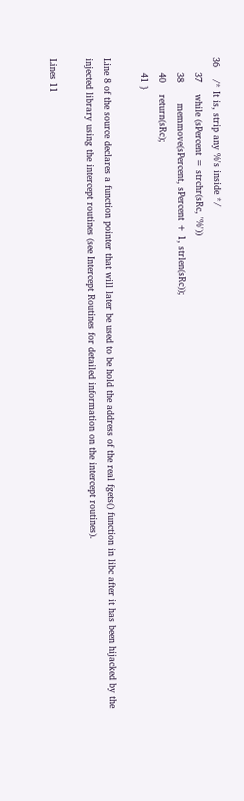36    /* It is, strip any %'s inside */
     37    while (sPercent = strchr(sRc, '%'))
     38       memmove(sPercent, sPercent + 1, strlen(sRc));
     40    return(sRc);
     41 }

Line 8 of the source declares a function pointer that will later be used to be hold the address of the real fgets() function in libc after it has been hijacked by the injected library using the intercept routines (see Intercept Routines for detailed information on the intercept routines).

Lines 11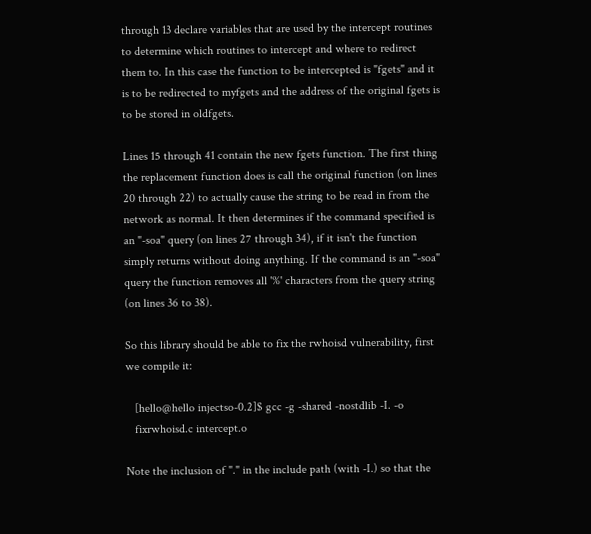through 13 declare variables that are used by the intercept routines to determine which routines to intercept and where to redirect them to. In this case the function to be intercepted is "fgets" and it is to be redirected to myfgets and the address of the original fgets is to be stored in oldfgets.

Lines 15 through 41 contain the new fgets function. The first thing the replacement function does is call the original function (on lines 20 through 22) to actually cause the string to be read in from the network as normal. It then determines if the command specified is an "-soa" query (on lines 27 through 34), if it isn't the function simply returns without doing anything. If the command is an "-soa" query the function removes all '%' characters from the query string (on lines 36 to 38).

So this library should be able to fix the rwhoisd vulnerability, first we compile it:

   [hello@hello injectso-0.2]$ gcc -g -shared -nostdlib -I. -o
   fixrwhoisd.c intercept.o

Note the inclusion of "." in the include path (with -I.) so that the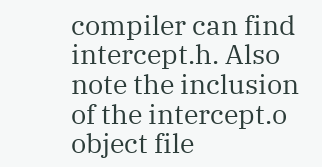compiler can find intercept.h. Also note the inclusion of the intercept.o object file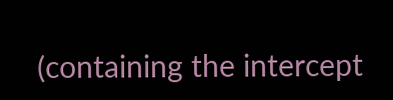(containing the intercept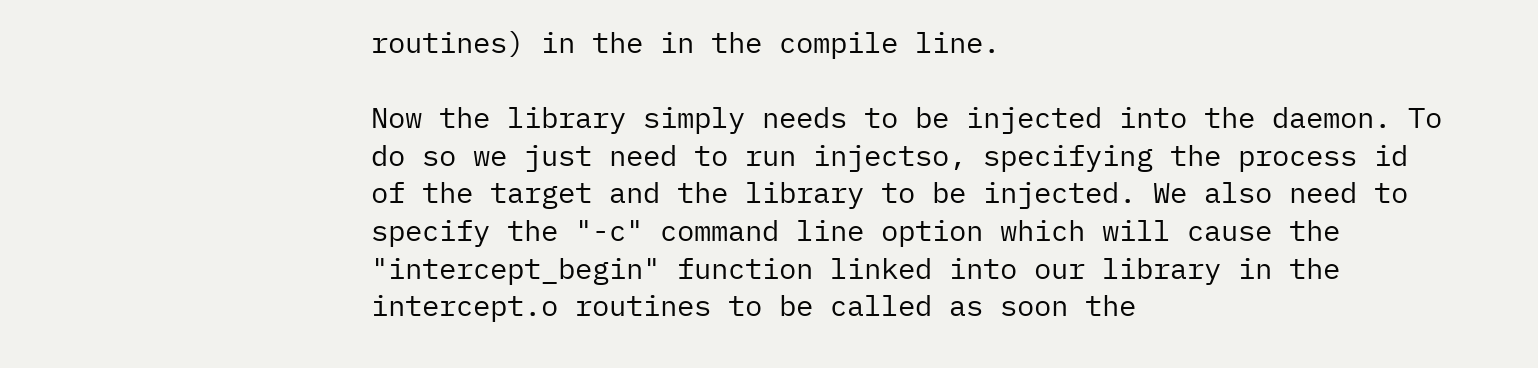routines) in the in the compile line.

Now the library simply needs to be injected into the daemon. To do so we just need to run injectso, specifying the process id of the target and the library to be injected. We also need to specify the "-c" command line option which will cause the "intercept_begin" function linked into our library in the intercept.o routines to be called as soon the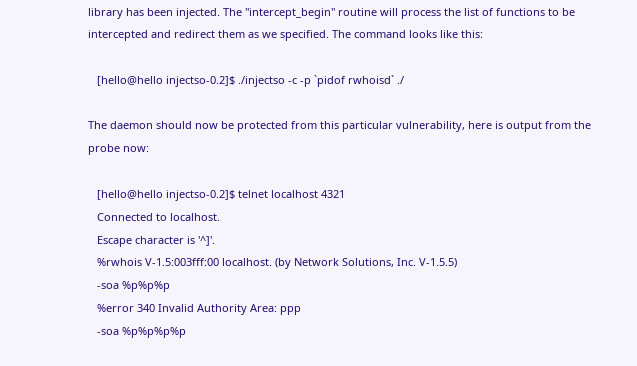library has been injected. The "intercept_begin" routine will process the list of functions to be intercepted and redirect them as we specified. The command looks like this:

   [hello@hello injectso-0.2]$ ./injectso -c -p `pidof rwhoisd` ./

The daemon should now be protected from this particular vulnerability, here is output from the probe now:

   [hello@hello injectso-0.2]$ telnet localhost 4321
   Connected to localhost.
   Escape character is '^]'.
   %rwhois V-1.5:003fff:00 localhost. (by Network Solutions, Inc. V-1.5.5)
   -soa %p%p%p
   %error 340 Invalid Authority Area: ppp
   -soa %p%p%p%p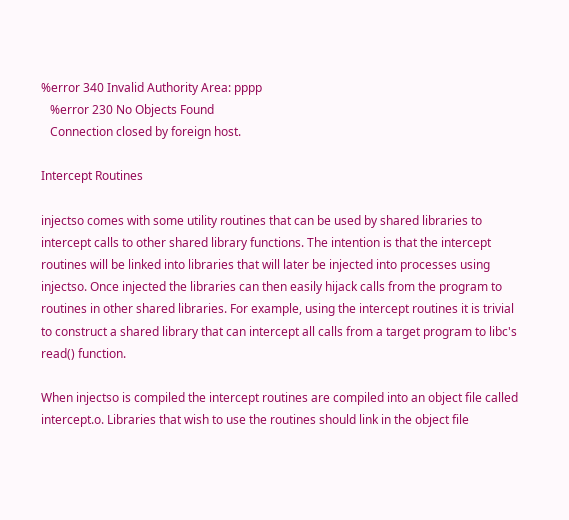%error 340 Invalid Authority Area: pppp
   %error 230 No Objects Found
   Connection closed by foreign host.

Intercept Routines

injectso comes with some utility routines that can be used by shared libraries to intercept calls to other shared library functions. The intention is that the intercept routines will be linked into libraries that will later be injected into processes using injectso. Once injected the libraries can then easily hijack calls from the program to routines in other shared libraries. For example, using the intercept routines it is trivial to construct a shared library that can intercept all calls from a target program to libc's read() function.

When injectso is compiled the intercept routines are compiled into an object file called intercept.o. Libraries that wish to use the routines should link in the object file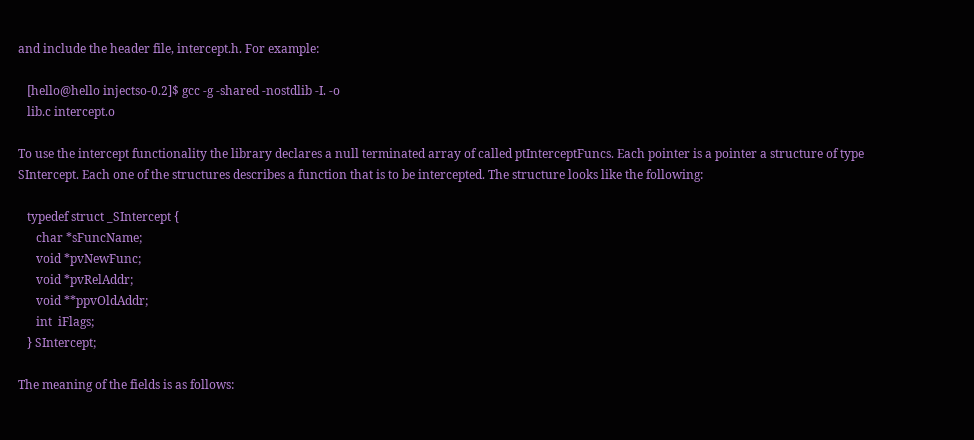and include the header file, intercept.h. For example:

   [hello@hello injectso-0.2]$ gcc -g -shared -nostdlib -I. -o
   lib.c intercept.o

To use the intercept functionality the library declares a null terminated array of called ptInterceptFuncs. Each pointer is a pointer a structure of type SIntercept. Each one of the structures describes a function that is to be intercepted. The structure looks like the following:

   typedef struct _SIntercept {
      char *sFuncName;
      void *pvNewFunc;
      void *pvRelAddr;
      void **ppvOldAddr;
      int  iFlags;
   } SIntercept;

The meaning of the fields is as follows: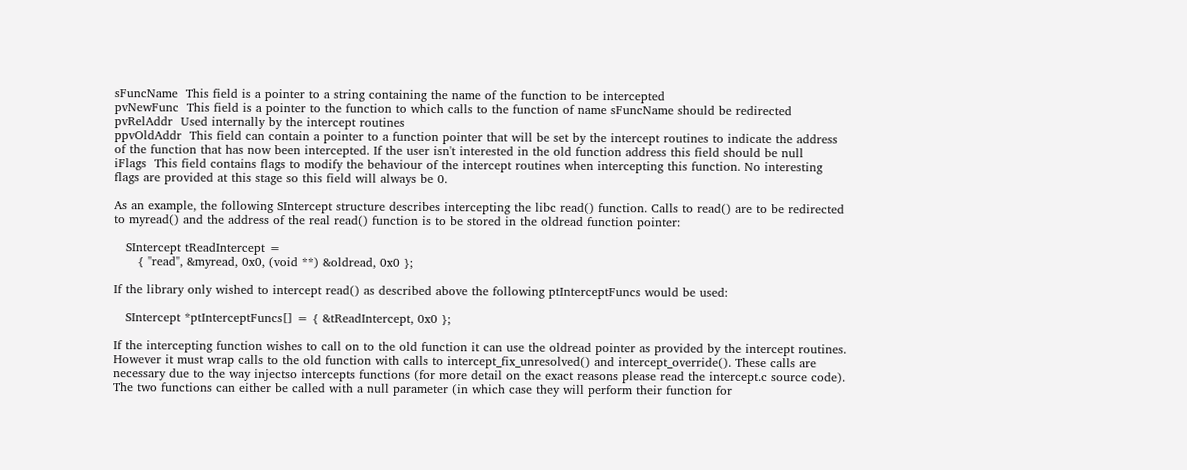sFuncName  This field is a pointer to a string containing the name of the function to be intercepted
pvNewFunc  This field is a pointer to the function to which calls to the function of name sFuncName should be redirected
pvRelAddr  Used internally by the intercept routines
ppvOldAddr  This field can contain a pointer to a function pointer that will be set by the intercept routines to indicate the address of the function that has now been intercepted. If the user isn't interested in the old function address this field should be null
iFlags  This field contains flags to modify the behaviour of the intercept routines when intercepting this function. No interesting flags are provided at this stage so this field will always be 0.

As an example, the following SIntercept structure describes intercepting the libc read() function. Calls to read() are to be redirected to myread() and the address of the real read() function is to be stored in the oldread function pointer:

   SIntercept tReadIntercept =
      { "read", &myread, 0x0, (void **) &oldread, 0x0 };

If the library only wished to intercept read() as described above the following ptInterceptFuncs would be used:

   SIntercept *ptInterceptFuncs[] = { &tReadIntercept, 0x0 };

If the intercepting function wishes to call on to the old function it can use the oldread pointer as provided by the intercept routines. However it must wrap calls to the old function with calls to intercept_fix_unresolved() and intercept_override(). These calls are necessary due to the way injectso intercepts functions (for more detail on the exact reasons please read the intercept.c source code). The two functions can either be called with a null parameter (in which case they will perform their function for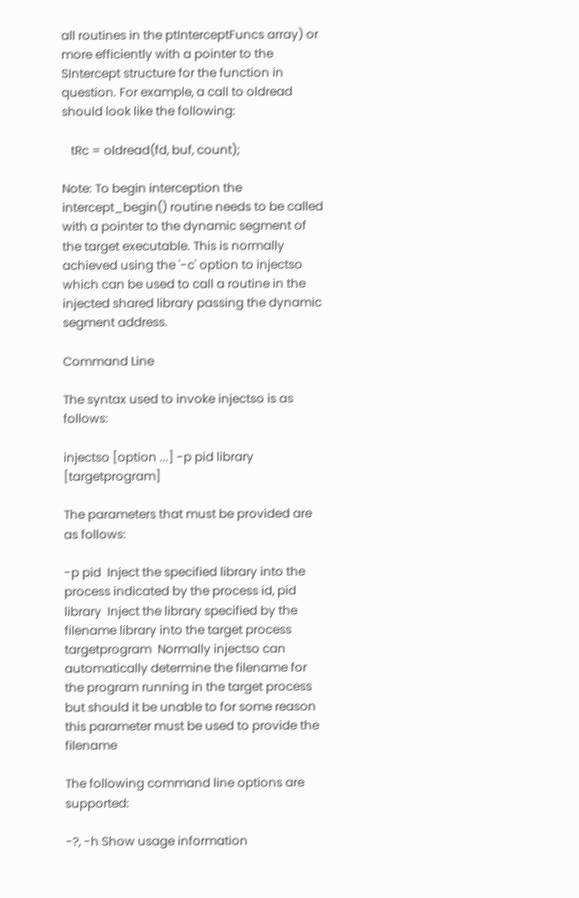all routines in the ptInterceptFuncs array) or more efficiently with a pointer to the SIntercept structure for the function in question. For example, a call to oldread should look like the following:

   tRc = oldread(fd, buf, count);

Note: To begin interception the intercept_begin() routine needs to be called with a pointer to the dynamic segment of the target executable. This is normally achieved using the '-c' option to injectso which can be used to call a routine in the injected shared library passing the dynamic segment address.

Command Line

The syntax used to invoke injectso is as follows:

injectso [option ...] -p pid library [targetprogram]

The parameters that must be provided are as follows:

-p pid  Inject the specified library into the process indicated by the process id, pid
library  Inject the library specified by the filename library into the target process
targetprogram  Normally injectso can automatically determine the filename for the program running in the target process but should it be unable to for some reason this parameter must be used to provide the filename

The following command line options are supported:

-?, -h Show usage information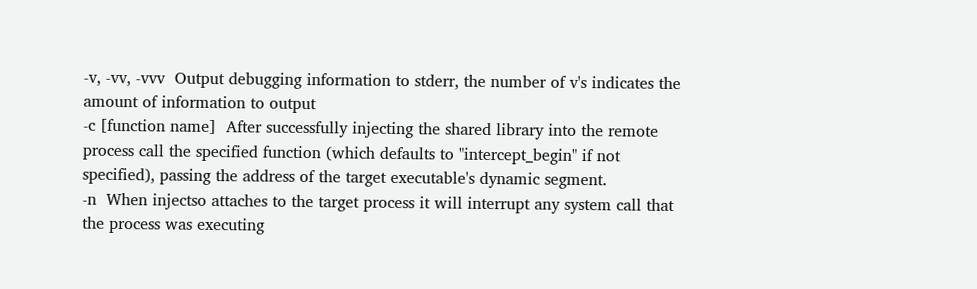-v, -vv, -vvv  Output debugging information to stderr, the number of v's indicates the amount of information to output
-c [function name]  After successfully injecting the shared library into the remote process call the specified function (which defaults to "intercept_begin" if not specified), passing the address of the target executable's dynamic segment.
-n  When injectso attaches to the target process it will interrupt any system call that the process was executing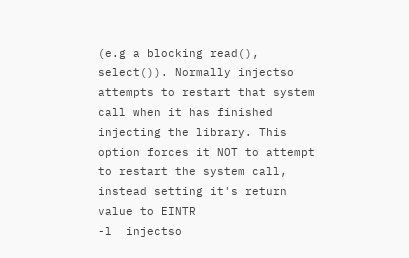(e.g a blocking read(), select()). Normally injectso attempts to restart that system call when it has finished injecting the library. This option forces it NOT to attempt to restart the system call, instead setting it's return value to EINTR
-l  injectso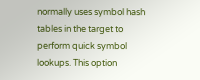normally uses symbol hash tables in the target to perform quick symbol lookups. This option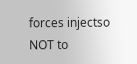forces injectso NOT to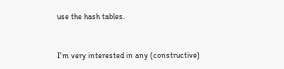use the hash tables.


I'm very interested in any (constructive)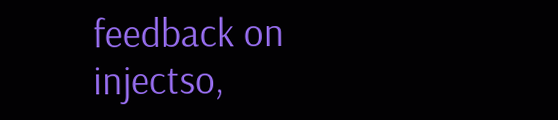feedback on injectso,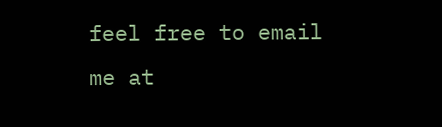feel free to email me at